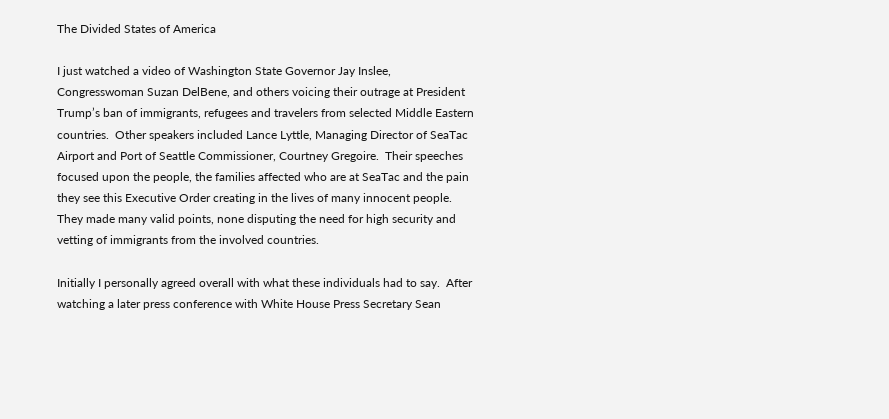The Divided States of America

I just watched a video of Washington State Governor Jay Inslee, Congresswoman Suzan DelBene, and others voicing their outrage at President Trump’s ban of immigrants, refugees and travelers from selected Middle Eastern countries.  Other speakers included Lance Lyttle, Managing Director of SeaTac Airport and Port of Seattle Commissioner, Courtney Gregoire.  Their speeches focused upon the people, the families affected who are at SeaTac and the pain they see this Executive Order creating in the lives of many innocent people.  They made many valid points, none disputing the need for high security and vetting of immigrants from the involved countries.

Initially I personally agreed overall with what these individuals had to say.  After watching a later press conference with White House Press Secretary Sean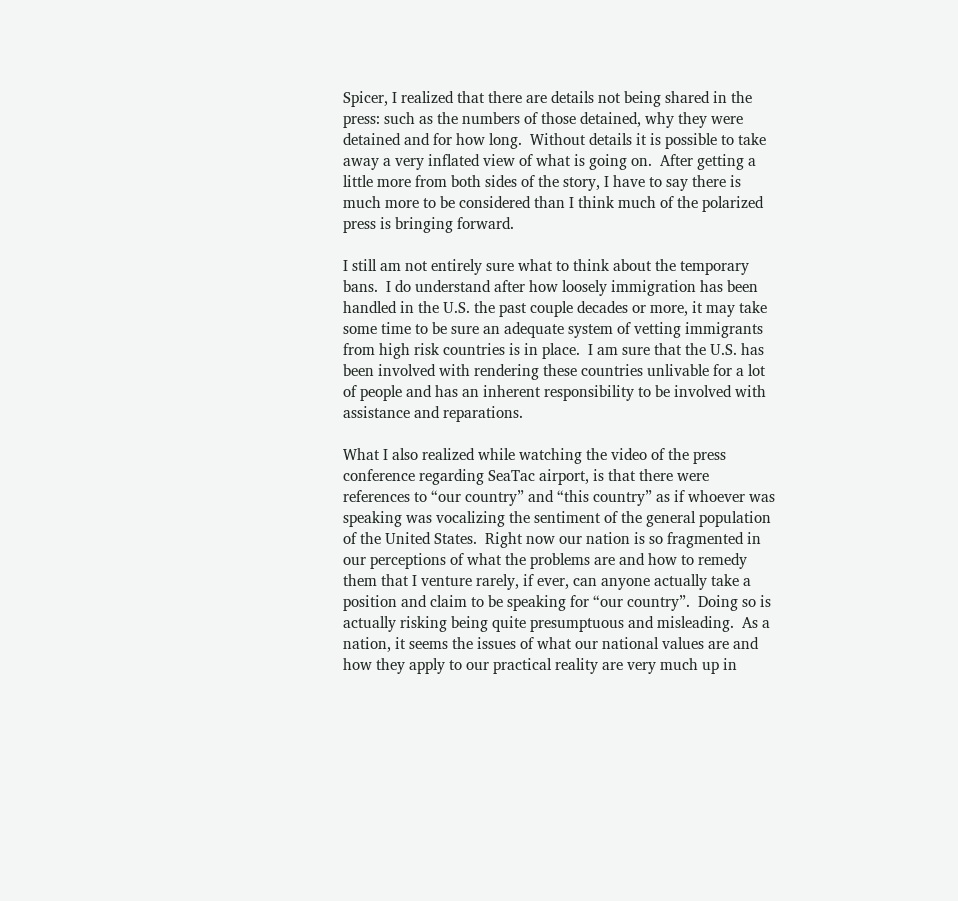Spicer, I realized that there are details not being shared in the press: such as the numbers of those detained, why they were detained and for how long.  Without details it is possible to take away a very inflated view of what is going on.  After getting a little more from both sides of the story, I have to say there is much more to be considered than I think much of the polarized press is bringing forward.

I still am not entirely sure what to think about the temporary bans.  I do understand after how loosely immigration has been handled in the U.S. the past couple decades or more, it may take some time to be sure an adequate system of vetting immigrants from high risk countries is in place.  I am sure that the U.S. has been involved with rendering these countries unlivable for a lot of people and has an inherent responsibility to be involved with assistance and reparations.

What I also realized while watching the video of the press conference regarding SeaTac airport, is that there were references to “our country” and “this country” as if whoever was speaking was vocalizing the sentiment of the general population of the United States.  Right now our nation is so fragmented in our perceptions of what the problems are and how to remedy them that I venture rarely, if ever, can anyone actually take a position and claim to be speaking for “our country”.  Doing so is actually risking being quite presumptuous and misleading.  As a nation, it seems the issues of what our national values are and how they apply to our practical reality are very much up in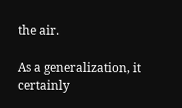the air.

As a generalization, it certainly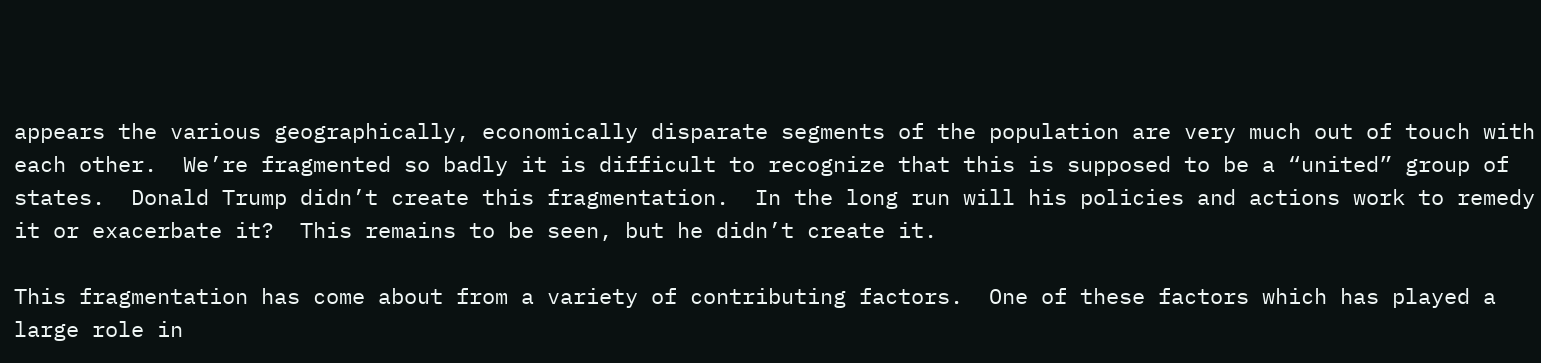appears the various geographically, economically disparate segments of the population are very much out of touch with each other.  We’re fragmented so badly it is difficult to recognize that this is supposed to be a “united” group of states.  Donald Trump didn’t create this fragmentation.  In the long run will his policies and actions work to remedy it or exacerbate it?  This remains to be seen, but he didn’t create it.

This fragmentation has come about from a variety of contributing factors.  One of these factors which has played a large role in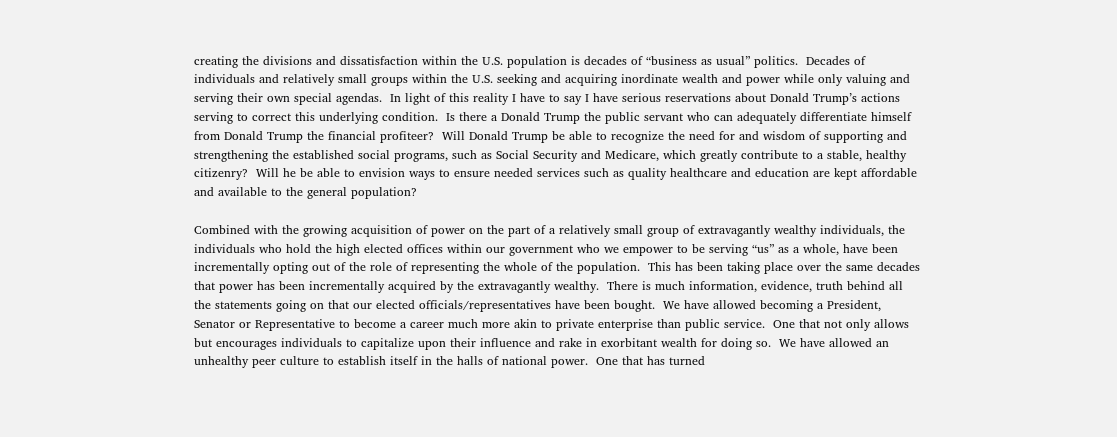creating the divisions and dissatisfaction within the U.S. population is decades of “business as usual” politics.  Decades of individuals and relatively small groups within the U.S. seeking and acquiring inordinate wealth and power while only valuing and serving their own special agendas.  In light of this reality I have to say I have serious reservations about Donald Trump’s actions serving to correct this underlying condition.  Is there a Donald Trump the public servant who can adequately differentiate himself from Donald Trump the financial profiteer?  Will Donald Trump be able to recognize the need for and wisdom of supporting and strengthening the established social programs, such as Social Security and Medicare, which greatly contribute to a stable, healthy citizenry?  Will he be able to envision ways to ensure needed services such as quality healthcare and education are kept affordable and available to the general population?

Combined with the growing acquisition of power on the part of a relatively small group of extravagantly wealthy individuals, the individuals who hold the high elected offices within our government who we empower to be serving “us” as a whole, have been incrementally opting out of the role of representing the whole of the population.  This has been taking place over the same decades that power has been incrementally acquired by the extravagantly wealthy.  There is much information, evidence, truth behind all the statements going on that our elected officials/representatives have been bought.  We have allowed becoming a President, Senator or Representative to become a career much more akin to private enterprise than public service.  One that not only allows but encourages individuals to capitalize upon their influence and rake in exorbitant wealth for doing so.  We have allowed an unhealthy peer culture to establish itself in the halls of national power.  One that has turned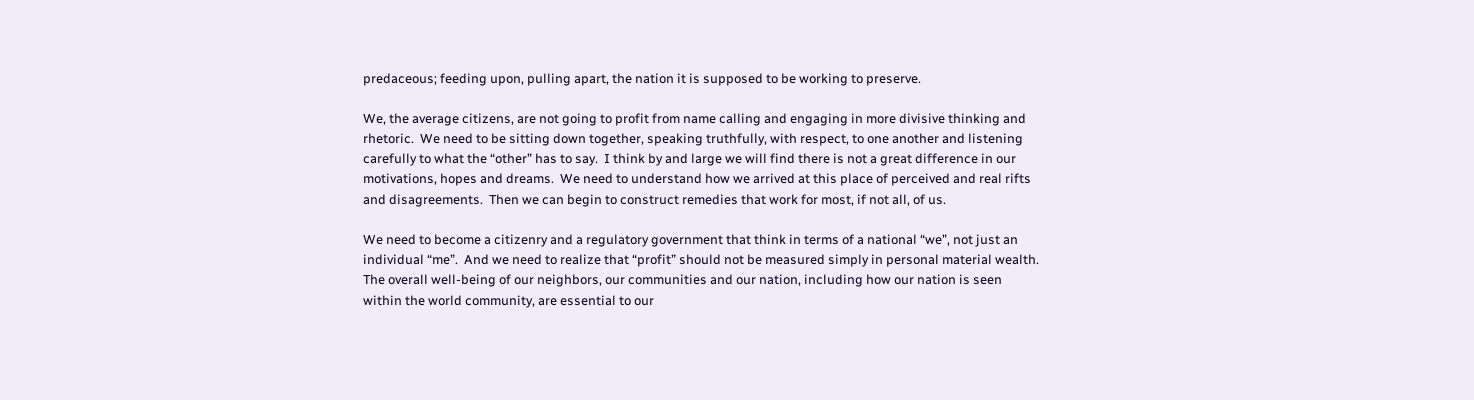predaceous; feeding upon, pulling apart, the nation it is supposed to be working to preserve.

We, the average citizens, are not going to profit from name calling and engaging in more divisive thinking and rhetoric.  We need to be sitting down together, speaking truthfully, with respect, to one another and listening carefully to what the “other” has to say.  I think by and large we will find there is not a great difference in our motivations, hopes and dreams.  We need to understand how we arrived at this place of perceived and real rifts and disagreements.  Then we can begin to construct remedies that work for most, if not all, of us.

We need to become a citizenry and a regulatory government that think in terms of a national “we”, not just an individual “me”.  And we need to realize that “profit” should not be measured simply in personal material wealth.  The overall well-being of our neighbors, our communities and our nation, including how our nation is seen within the world community, are essential to our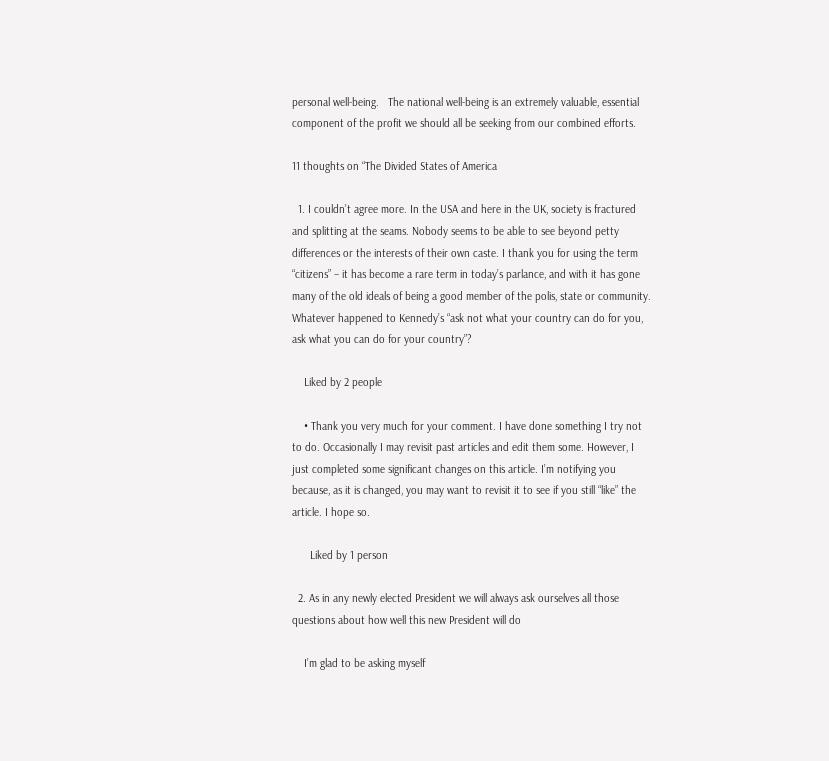personal well-being.   The national well-being is an extremely valuable, essential component of the profit we should all be seeking from our combined efforts.

11 thoughts on “The Divided States of America

  1. I couldn’t agree more. In the USA and here in the UK, society is fractured and splitting at the seams. Nobody seems to be able to see beyond petty differences or the interests of their own caste. I thank you for using the term “citizens” – it has become a rare term in today’s parlance, and with it has gone many of the old ideals of being a good member of the polis, state or community. Whatever happened to Kennedy’s “ask not what your country can do for you, ask what you can do for your country”?

    Liked by 2 people

    • Thank you very much for your comment. I have done something I try not to do. Occasionally I may revisit past articles and edit them some. However, I just completed some significant changes on this article. I’m notifying you because, as it is changed, you may want to revisit it to see if you still “like” the article. I hope so.

      Liked by 1 person

  2. As in any newly elected President we will always ask ourselves all those questions about how well this new President will do

    I’m glad to be asking myself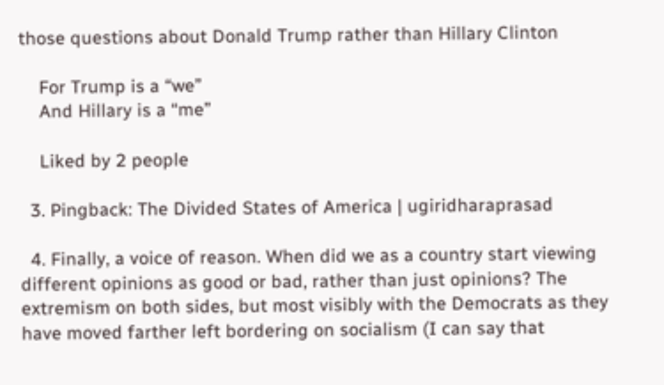those questions about Donald Trump rather than Hillary Clinton

    For Trump is a “we”
    And Hillary is a “me”

    Liked by 2 people

  3. Pingback: The Divided States of America | ugiridharaprasad

  4. Finally, a voice of reason. When did we as a country start viewing different opinions as good or bad, rather than just opinions? The extremism on both sides, but most visibly with the Democrats as they have moved farther left bordering on socialism (I can say that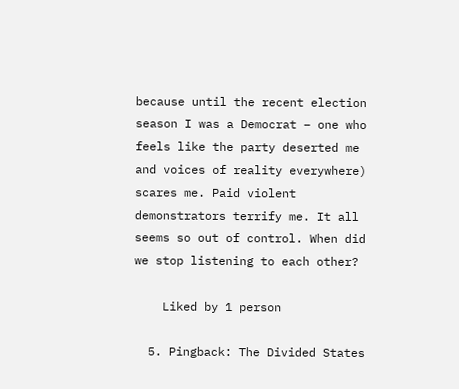because until the recent election season I was a Democrat – one who feels like the party deserted me and voices of reality everywhere) scares me. Paid violent demonstrators terrify me. It all seems so out of control. When did we stop listening to each other?

    Liked by 1 person

  5. Pingback: The Divided States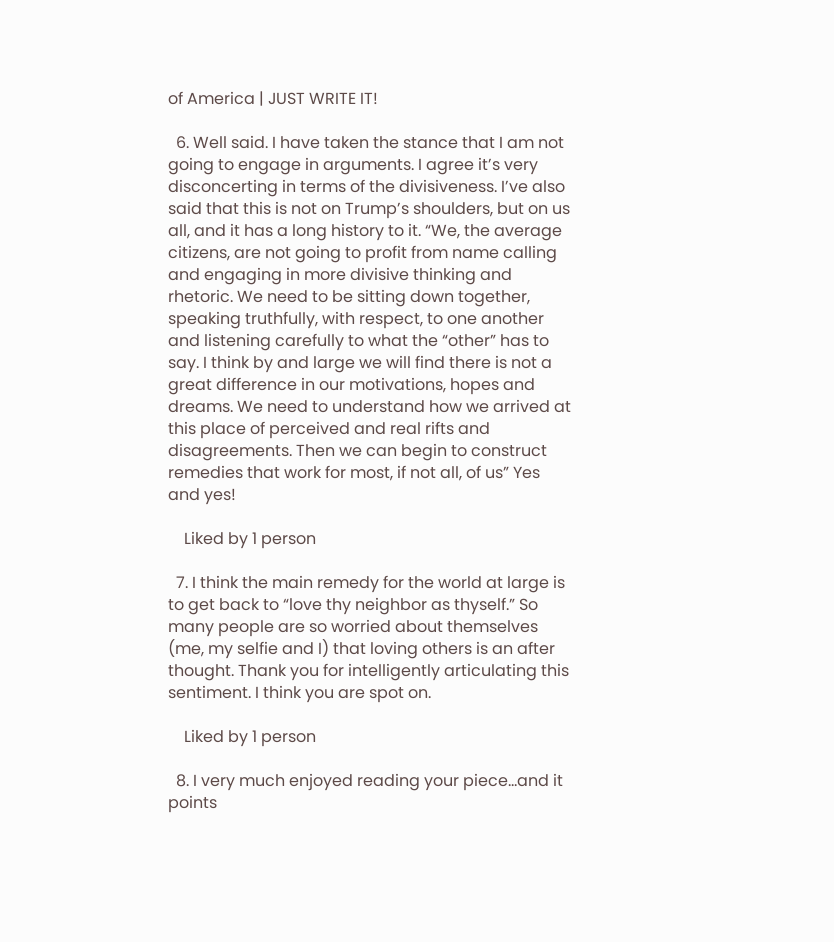of America | JUST WRITE IT!

  6. Well said. I have taken the stance that I am not going to engage in arguments. I agree it’s very disconcerting in terms of the divisiveness. I’ve also said that this is not on Trump’s shoulders, but on us all, and it has a long history to it. “We, the average citizens, are not going to profit from name calling and engaging in more divisive thinking and rhetoric. We need to be sitting down together, speaking truthfully, with respect, to one another and listening carefully to what the “other” has to say. I think by and large we will find there is not a great difference in our motivations, hopes and dreams. We need to understand how we arrived at this place of perceived and real rifts and disagreements. Then we can begin to construct remedies that work for most, if not all, of us” Yes and yes!

    Liked by 1 person

  7. I think the main remedy for the world at large is to get back to “love thy neighbor as thyself.” So many people are so worried about themselves (me, my selfie and I) that loving others is an after thought. Thank you for intelligently articulating this sentiment. I think you are spot on.

    Liked by 1 person

  8. I very much enjoyed reading your piece…and it points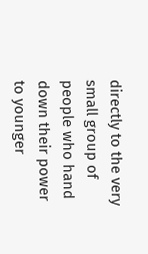directly to the very small group of people who hand down their power to younger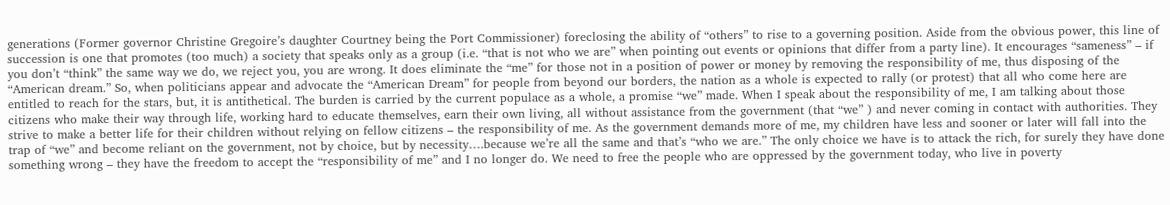generations (Former governor Christine Gregoire’s daughter Courtney being the Port Commissioner) foreclosing the ability of “others” to rise to a governing position. Aside from the obvious power, this line of succession is one that promotes (too much) a society that speaks only as a group (i.e. “that is not who we are” when pointing out events or opinions that differ from a party line). It encourages “sameness” – if you don’t “think” the same way we do, we reject you, you are wrong. It does eliminate the “me” for those not in a position of power or money by removing the responsibility of me, thus disposing of the “American dream.” So, when politicians appear and advocate the “American Dream” for people from beyond our borders, the nation as a whole is expected to rally (or protest) that all who come here are entitled to reach for the stars, but, it is antithetical. The burden is carried by the current populace as a whole, a promise “we” made. When I speak about the responsibility of me, I am talking about those citizens who make their way through life, working hard to educate themselves, earn their own living, all without assistance from the government (that “we” ) and never coming in contact with authorities. They strive to make a better life for their children without relying on fellow citizens – the responsibility of me. As the government demands more of me, my children have less and sooner or later will fall into the trap of “we” and become reliant on the government, not by choice, but by necessity….because we’re all the same and that’s “who we are.” The only choice we have is to attack the rich, for surely they have done something wrong – they have the freedom to accept the “responsibility of me” and I no longer do. We need to free the people who are oppressed by the government today, who live in poverty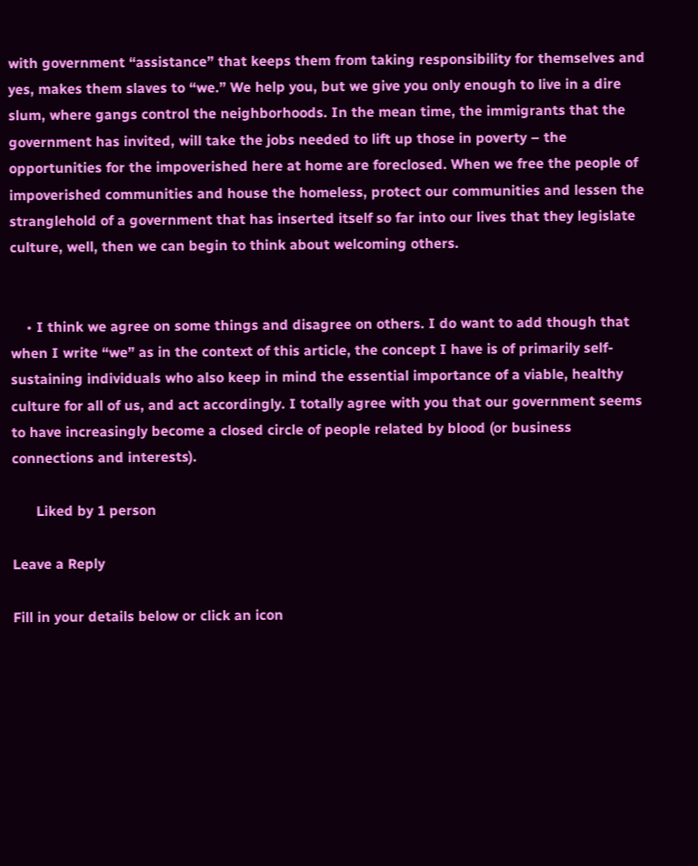with government “assistance” that keeps them from taking responsibility for themselves and yes, makes them slaves to “we.” We help you, but we give you only enough to live in a dire slum, where gangs control the neighborhoods. In the mean time, the immigrants that the government has invited, will take the jobs needed to lift up those in poverty – the opportunities for the impoverished here at home are foreclosed. When we free the people of impoverished communities and house the homeless, protect our communities and lessen the stranglehold of a government that has inserted itself so far into our lives that they legislate culture, well, then we can begin to think about welcoming others.


    • I think we agree on some things and disagree on others. I do want to add though that when I write “we” as in the context of this article, the concept I have is of primarily self-sustaining individuals who also keep in mind the essential importance of a viable, healthy culture for all of us, and act accordingly. I totally agree with you that our government seems to have increasingly become a closed circle of people related by blood (or business connections and interests).

      Liked by 1 person

Leave a Reply

Fill in your details below or click an icon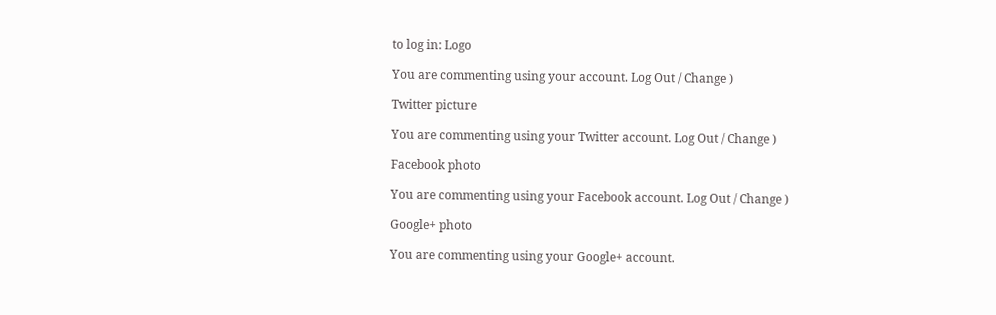to log in: Logo

You are commenting using your account. Log Out / Change )

Twitter picture

You are commenting using your Twitter account. Log Out / Change )

Facebook photo

You are commenting using your Facebook account. Log Out / Change )

Google+ photo

You are commenting using your Google+ account.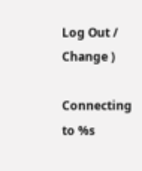Log Out / Change )

Connecting to %s